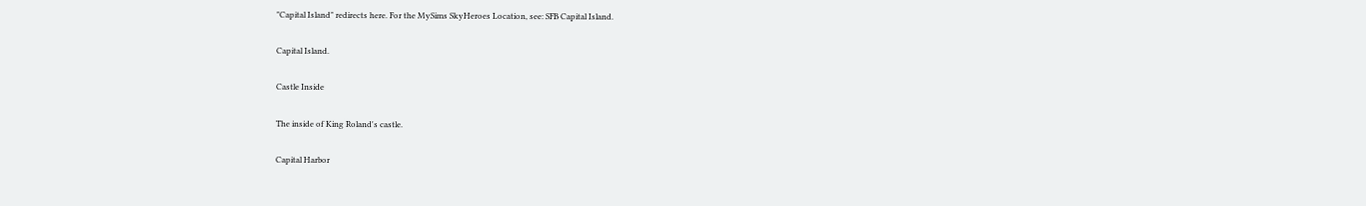"Capital Island" redirects here. For the MySims SkyHeroes Location, see: SFB Capital Island.

Capital Island.

Castle Inside

The inside of King Roland's castle.

Capital Harbor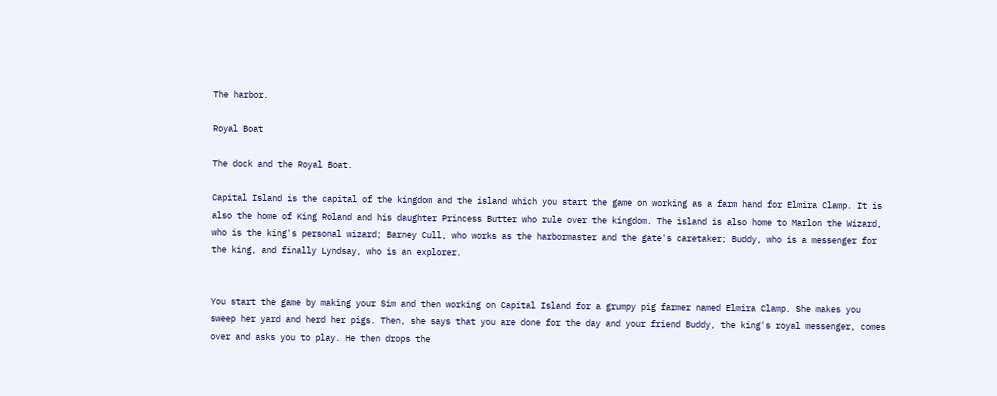The harbor.

Royal Boat

The dock and the Royal Boat.

Capital Island is the capital of the kingdom and the island which you start the game on working as a farm hand for Elmira Clamp. It is also the home of King Roland and his daughter Princess Butter who rule over the kingdom. The island is also home to Marlon the Wizard, who is the king's personal wizard; Barney Cull, who works as the harbormaster and the gate's caretaker; Buddy, who is a messenger for the king, and finally Lyndsay, who is an explorer.


You start the game by making your Sim and then working on Capital Island for a grumpy pig farmer named Elmira Clamp. She makes you sweep her yard and herd her pigs. Then, she says that you are done for the day and your friend Buddy, the king's royal messenger, comes over and asks you to play. He then drops the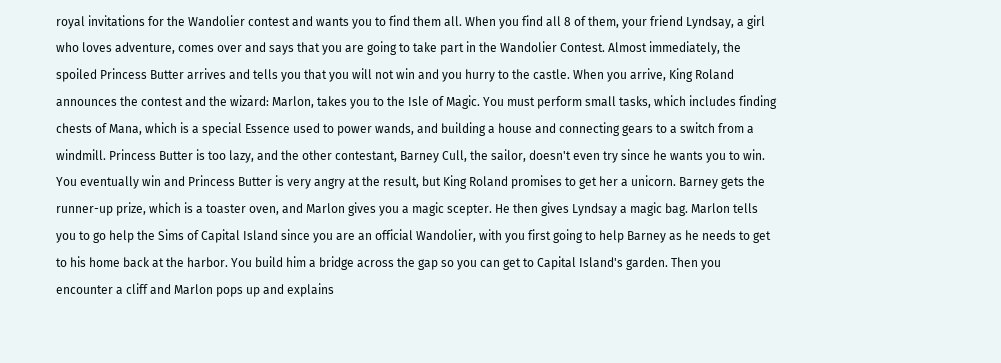royal invitations for the Wandolier contest and wants you to find them all. When you find all 8 of them, your friend Lyndsay, a girl who loves adventure, comes over and says that you are going to take part in the Wandolier Contest. Almost immediately, the spoiled Princess Butter arrives and tells you that you will not win and you hurry to the castle. When you arrive, King Roland announces the contest and the wizard: Marlon, takes you to the Isle of Magic. You must perform small tasks, which includes finding chests of Mana, which is a special Essence used to power wands, and building a house and connecting gears to a switch from a windmill. Princess Butter is too lazy, and the other contestant, Barney Cull, the sailor, doesn't even try since he wants you to win. You eventually win and Princess Butter is very angry at the result, but King Roland promises to get her a unicorn. Barney gets the runner-up prize, which is a toaster oven, and Marlon gives you a magic scepter. He then gives Lyndsay a magic bag. Marlon tells you to go help the Sims of Capital Island since you are an official Wandolier, with you first going to help Barney as he needs to get to his home back at the harbor. You build him a bridge across the gap so you can get to Capital Island's garden. Then you encounter a cliff and Marlon pops up and explains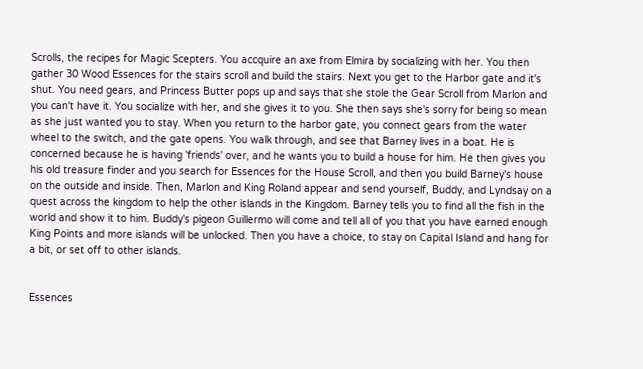Scrolls, the recipes for Magic Scepters. You accquire an axe from Elmira by socializing with her. You then gather 30 Wood Essences for the stairs scroll and build the stairs. Next you get to the Harbor gate and it's shut. You need gears, and Princess Butter pops up and says that she stole the Gear Scroll from Marlon and you can't have it. You socialize with her, and she gives it to you. She then says she's sorry for being so mean as she just wanted you to stay. When you return to the harbor gate, you connect gears from the water wheel to the switch, and the gate opens. You walk through, and see that Barney lives in a boat. He is concerned because he is having 'friends' over, and he wants you to build a house for him. He then gives you his old treasure finder and you search for Essences for the House Scroll, and then you build Barney's house on the outside and inside. Then, Marlon and King Roland appear and send yourself, Buddy, and Lyndsay on a quest across the kingdom to help the other islands in the Kingdom. Barney tells you to find all the fish in the world and show it to him. Buddy's pigeon Guillermo will come and tell all of you that you have earned enough King Points and more islands will be unlocked. Then you have a choice, to stay on Capital Island and hang for a bit, or set off to other islands.


Essences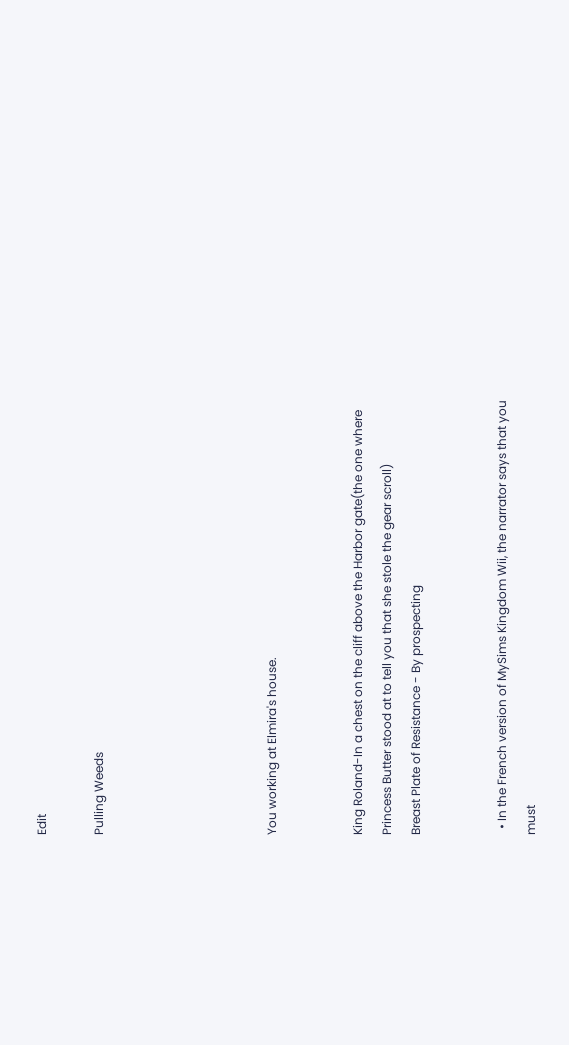Edit

Pulling Weeds





You working at Elmira's house.


King Roland-In a chest on the cliff above the Harbor gate(the one where Princess Butter stood at to tell you that she stole the gear scroll)
Breast Plate of Resistance - By prospecting


  • In the French version of MySims Kingdom Wii, the narrator says that you must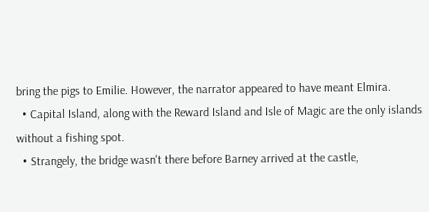bring the pigs to Emilie. However, the narrator appeared to have meant Elmira.
  • Capital Island, along with the Reward Island and Isle of Magic are the only islands without a fishing spot.
  • Strangely, the bridge wasn't there before Barney arrived at the castle,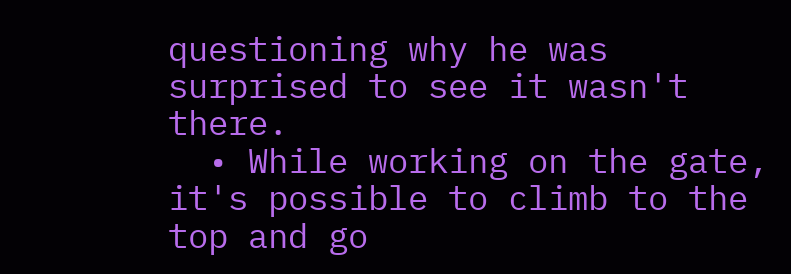questioning why he was surprised to see it wasn't there.
  • While working on the gate, it's possible to climb to the top and go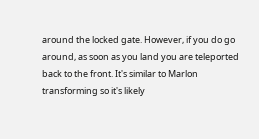around the locked gate. However, if you do go around, as soon as you land you are teleported back to the front. It's similar to Marlon transforming so it's likely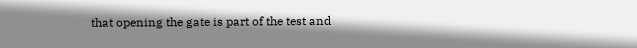that opening the gate is part of the test and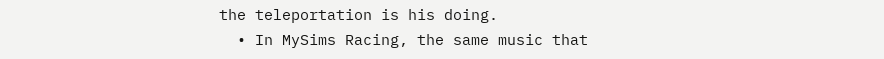the teleportation is his doing.
  • In MySims Racing, the same music that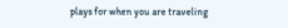plays for when you are traveling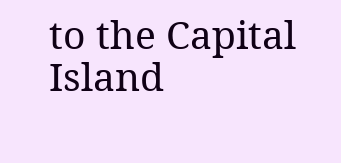to the Capital Island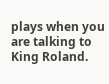plays when you are talking to King Roland.